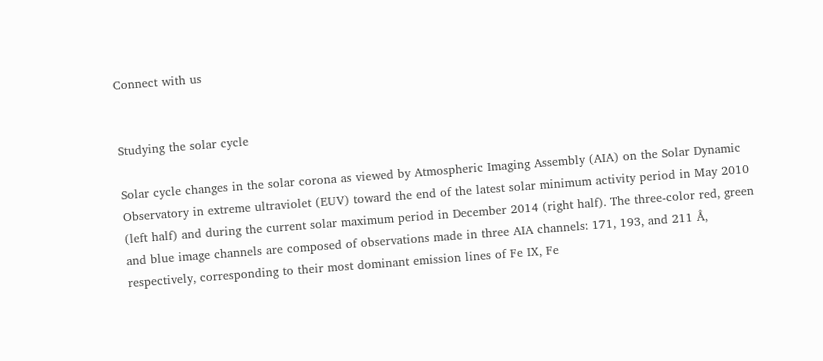Connect with us


Studying the solar cycle

Solar cycle changes in the solar corona as viewed by Atmospheric Imaging Assembly (AIA) on the Solar Dynamic Observatory in extreme ultraviolet (EUV) toward the end of the latest solar minimum activity period in May 2010 (left half) and during the current solar maximum period in December 2014 (right half). The three-color red, green and blue image channels are composed of observations made in three AIA channels: 171, 193, and 211 Å, respectively, corresponding to their most dominant emission lines of Fe IX, Fe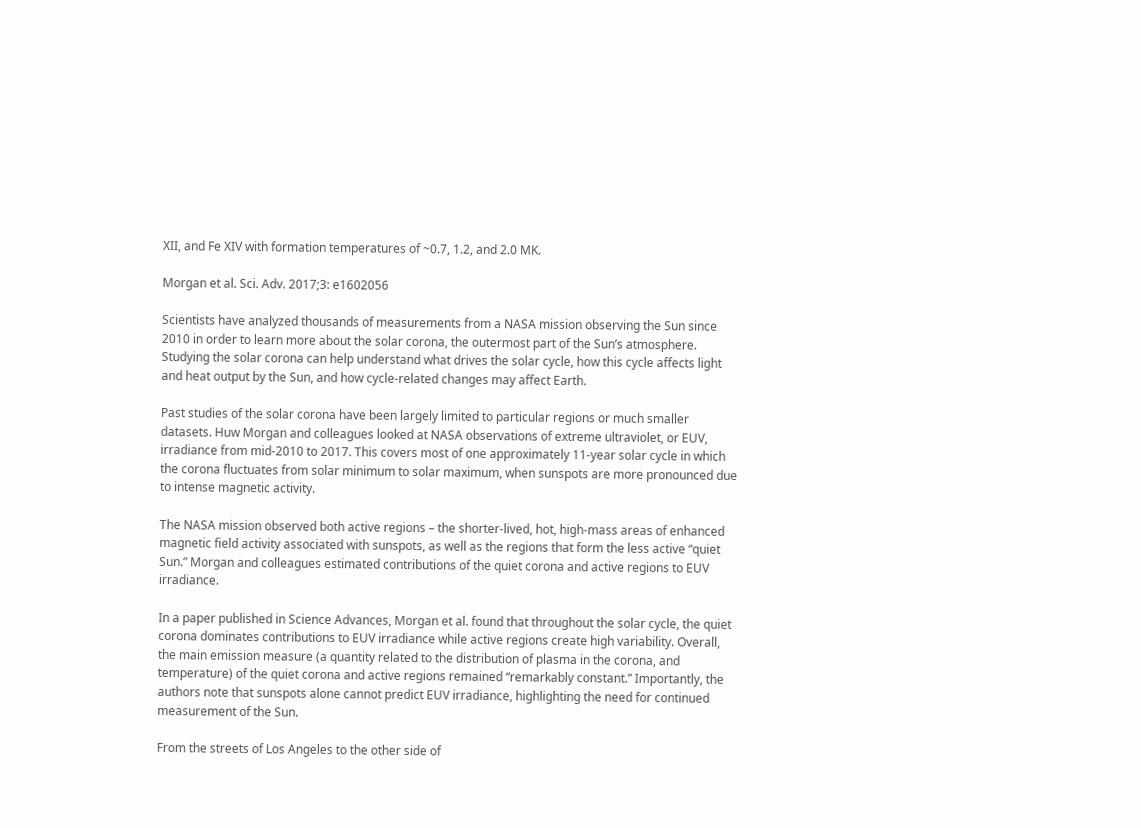XII, and Fe XIV with formation temperatures of ~0.7, 1.2, and 2.0 MK.

Morgan et al. Sci. Adv. 2017;3: e1602056

Scientists have analyzed thousands of measurements from a NASA mission observing the Sun since 2010 in order to learn more about the solar corona, the outermost part of the Sun’s atmosphere. Studying the solar corona can help understand what drives the solar cycle, how this cycle affects light and heat output by the Sun, and how cycle-related changes may affect Earth.

Past studies of the solar corona have been largely limited to particular regions or much smaller datasets. Huw Morgan and colleagues looked at NASA observations of extreme ultraviolet, or EUV, irradiance from mid-2010 to 2017. This covers most of one approximately 11-year solar cycle in which the corona fluctuates from solar minimum to solar maximum, when sunspots are more pronounced due to intense magnetic activity.

The NASA mission observed both active regions – the shorter-lived, hot, high-mass areas of enhanced magnetic field activity associated with sunspots, as well as the regions that form the less active “quiet Sun.” Morgan and colleagues estimated contributions of the quiet corona and active regions to EUV irradiance.

In a paper published in Science Advances, Morgan et al. found that throughout the solar cycle, the quiet corona dominates contributions to EUV irradiance while active regions create high variability. Overall, the main emission measure (a quantity related to the distribution of plasma in the corona, and temperature) of the quiet corona and active regions remained “remarkably constant.” Importantly, the authors note that sunspots alone cannot predict EUV irradiance, highlighting the need for continued measurement of the Sun.

From the streets of Los Angeles to the other side of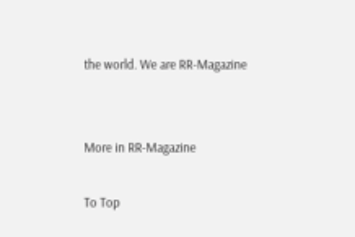the world. We are RR-Magazine


More in RR-Magazine

To Top